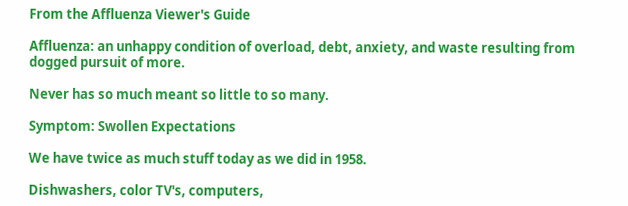From the Affluenza Viewer's Guide

Affluenza: an unhappy condition of overload, debt, anxiety, and waste resulting from dogged pursuit of more.

Never has so much meant so little to so many.

Symptom: Swollen Expectations

We have twice as much stuff today as we did in 1958.

Dishwashers, color TV's, computers,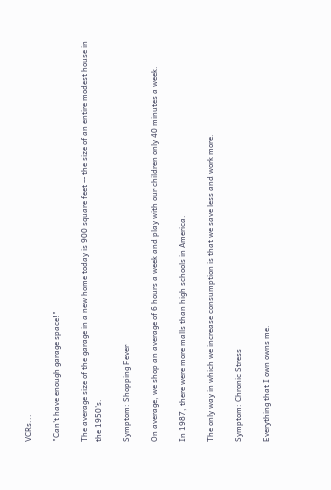VCRs...

"Can't have enough garage space!"

The average size of the garage in a new home today is 900 square feet -- the size of an entire modest house in the 1950's.

Symptom: Shopping Fever

On average, we shop an average of 6 hours a week and play with our children only 40 minutes a week.

In 1987, there were more malls than high schools in America.

The only way in which we increase consumption is that we save less and work more.

Symptom: Chronic Stress

Everything that I own owns me.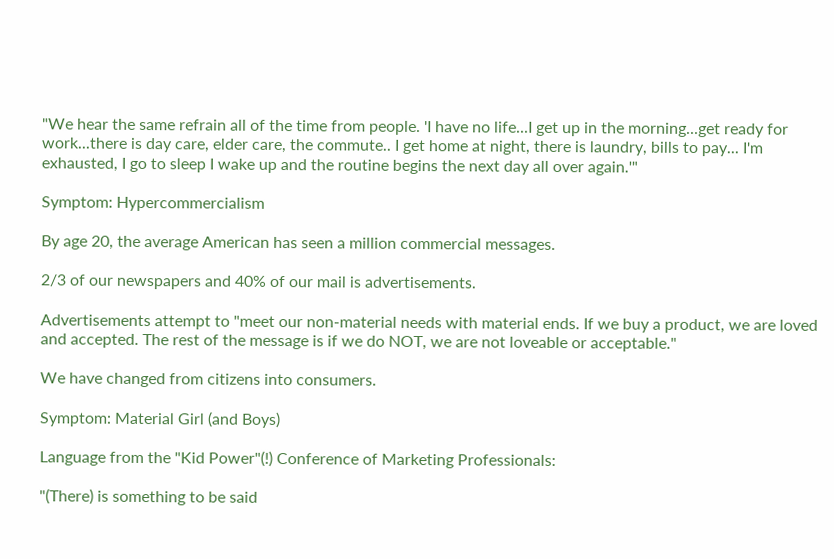"We hear the same refrain all of the time from people. 'I have no life...I get up in the morning...get ready for work...there is day care, elder care, the commute.. I get home at night, there is laundry, bills to pay... I'm exhausted, I go to sleep I wake up and the routine begins the next day all over again.'"

Symptom: Hypercommercialism

By age 20, the average American has seen a million commercial messages.

2/3 of our newspapers and 40% of our mail is advertisements.

Advertisements attempt to "meet our non-material needs with material ends. If we buy a product, we are loved and accepted. The rest of the message is if we do NOT, we are not loveable or acceptable."

We have changed from citizens into consumers.

Symptom: Material Girl (and Boys)

Language from the "Kid Power"(!) Conference of Marketing Professionals:

"(There) is something to be said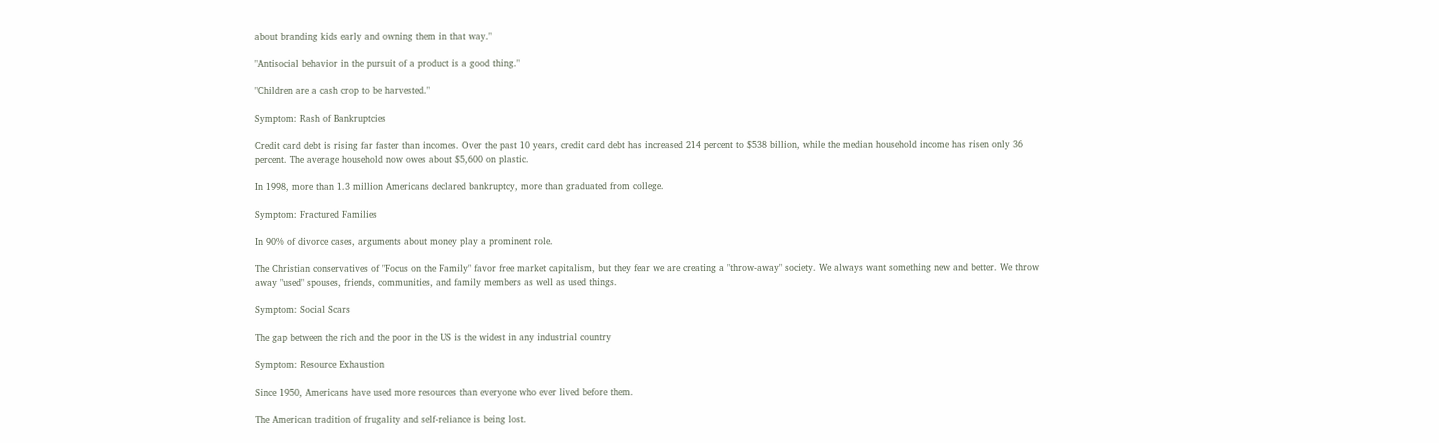about branding kids early and owning them in that way."

"Antisocial behavior in the pursuit of a product is a good thing."

"Children are a cash crop to be harvested."

Symptom: Rash of Bankruptcies

Credit card debt is rising far faster than incomes. Over the past 10 years, credit card debt has increased 214 percent to $538 billion, while the median household income has risen only 36 percent. The average household now owes about $5,600 on plastic.

In 1998, more than 1.3 million Americans declared bankruptcy, more than graduated from college.

Symptom: Fractured Families

In 90% of divorce cases, arguments about money play a prominent role.

The Christian conservatives of "Focus on the Family" favor free market capitalism, but they fear we are creating a "throw-away" society. We always want something new and better. We throw away "used" spouses, friends, communities, and family members as well as used things.

Symptom: Social Scars

The gap between the rich and the poor in the US is the widest in any industrial country

Symptom: Resource Exhaustion

Since 1950, Americans have used more resources than everyone who ever lived before them.

The American tradition of frugality and self-reliance is being lost.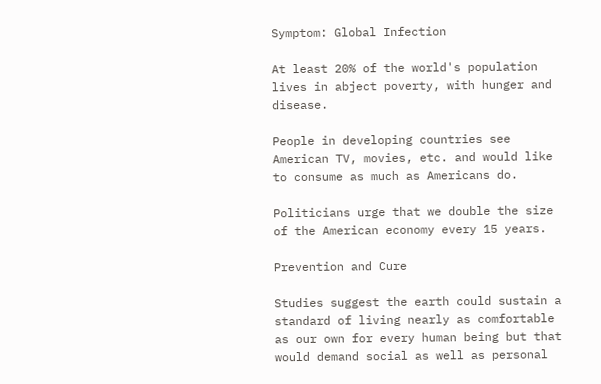Symptom: Global Infection

At least 20% of the world's population lives in abject poverty, with hunger and disease.

People in developing countries see American TV, movies, etc. and would like to consume as much as Americans do.

Politicians urge that we double the size of the American economy every 15 years.

Prevention and Cure

Studies suggest the earth could sustain a standard of living nearly as comfortable as our own for every human being but that would demand social as well as personal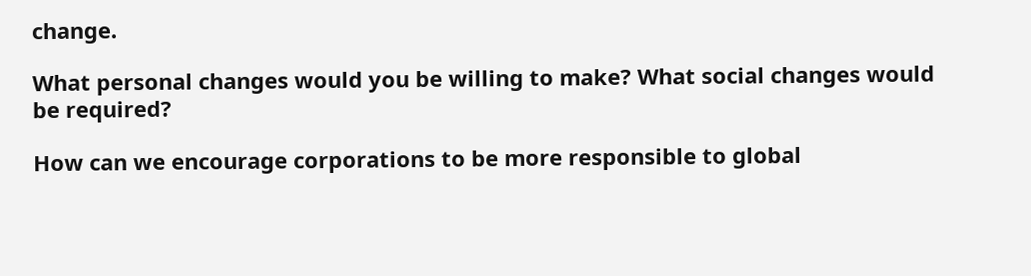change.

What personal changes would you be willing to make? What social changes would be required?

How can we encourage corporations to be more responsible to global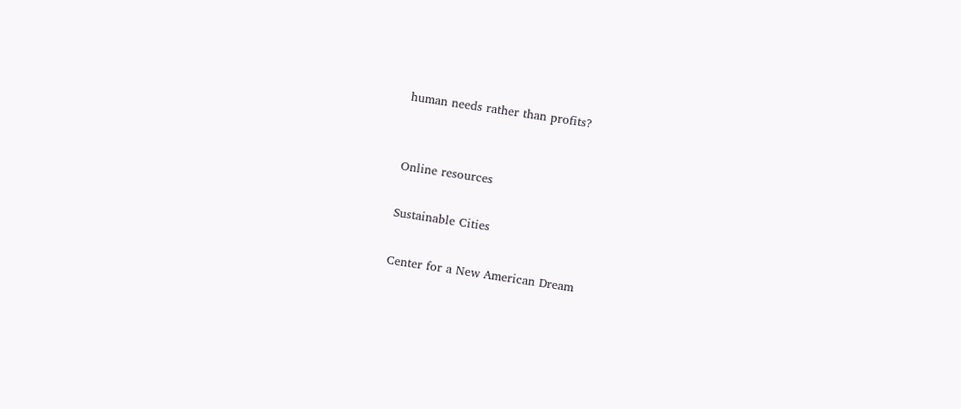human needs rather than profits?


Online resources

Sustainable Cities

Center for a New American Dream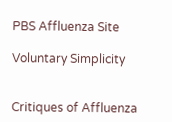PBS Affluenza Site

Voluntary Simplicity


Critiques of Affluenza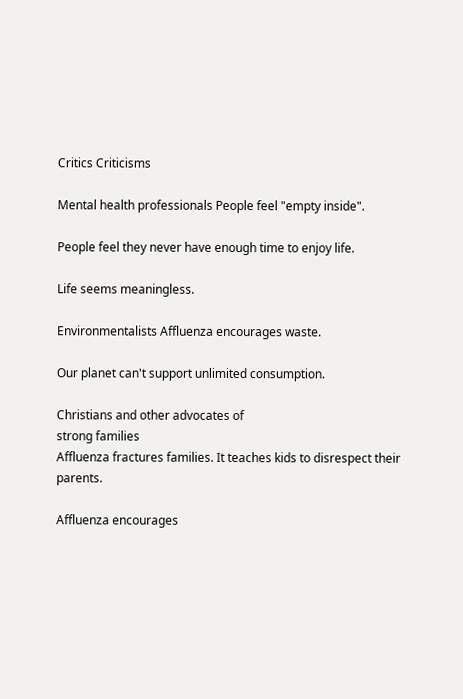Critics Criticisms

Mental health professionals People feel "empty inside".

People feel they never have enough time to enjoy life.

Life seems meaningless.

Environmentalists Affluenza encourages waste.

Our planet can't support unlimited consumption.

Christians and other advocates of
strong families
Affluenza fractures families. It teaches kids to disrespect their parents.

Affluenza encourages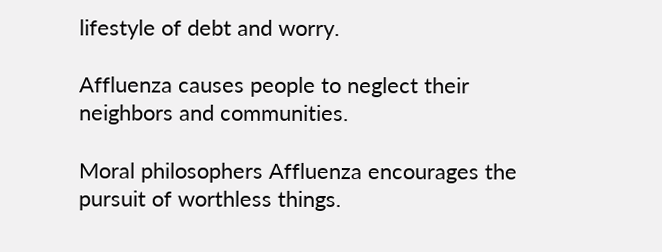lifestyle of debt and worry.

Affluenza causes people to neglect their neighbors and communities.

Moral philosophers Affluenza encourages the pursuit of worthless things.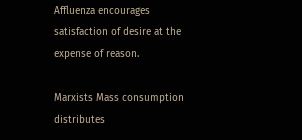Affluenza encourages satisfaction of desire at the expense of reason.

Marxists Mass consumption distributes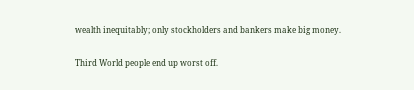wealth inequitably; only stockholders and bankers make big money.

Third World people end up worst off.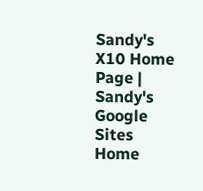Sandy's X10 Home Page | Sandy's Google Sites Home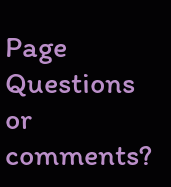Page
Questions or comments?